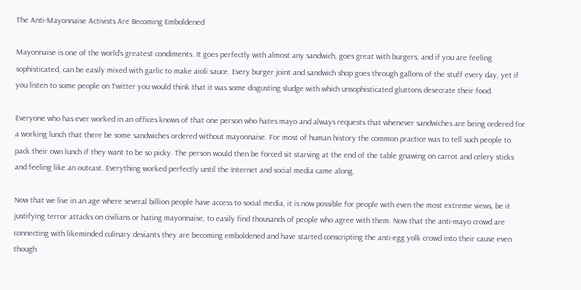The Anti-Mayonnaise Activists Are Becoming Emboldened

Mayonnaise is one of the world’s greatest condiments. It goes perfectly with almost any sandwich, goes great with burgers, and if you are feeling sophisticated, can be easily mixed with garlic to make aioli sauce. Every burger joint and sandwich shop goes through gallons of the stuff every day, yet if you listen to some people on Twitter you would think that it was some disgusting sludge with which unsophisticated gluttons desecrate their food.

Everyone who has ever worked in an offices knows of that one person who hates mayo and always requests that whenever sandwiches are being ordered for a working lunch that there be some sandwiches ordered without mayonnaise. For most of human history the common practice was to tell such people to pack their own lunch if they want to be so picky. The person would then be forced sit starving at the end of the table gnawing on carrot and celery sticks and feeling like an outcast. Everything worked perfectly until the Internet and social media came along.

Now that we live in an age where several billion people have access to social media, it is now possible for people with even the most extreme views, be it justifying terror attacks on civilians or hating mayonnaise, to easily find thousands of people who agree with them. Now that the anti-mayo crowd are connecting with likeminded culinary deviants they are becoming emboldened and have started conscripting the anti-egg yolk crowd into their cause even though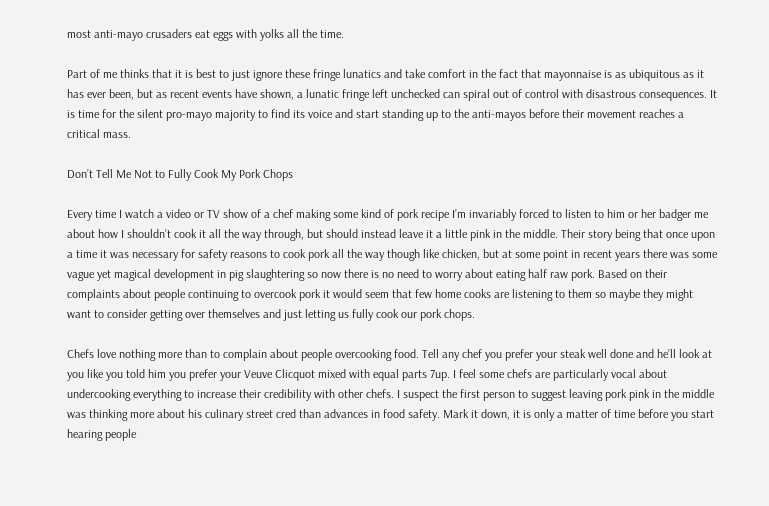most anti-mayo crusaders eat eggs with yolks all the time.

Part of me thinks that it is best to just ignore these fringe lunatics and take comfort in the fact that mayonnaise is as ubiquitous as it has ever been, but as recent events have shown, a lunatic fringe left unchecked can spiral out of control with disastrous consequences. It is time for the silent pro-mayo majority to find its voice and start standing up to the anti-mayos before their movement reaches a critical mass.

Don’t Tell Me Not to Fully Cook My Pork Chops

Every time I watch a video or TV show of a chef making some kind of pork recipe I’m invariably forced to listen to him or her badger me about how I shouldn’t cook it all the way through, but should instead leave it a little pink in the middle. Their story being that once upon a time it was necessary for safety reasons to cook pork all the way though like chicken, but at some point in recent years there was some vague yet magical development in pig slaughtering so now there is no need to worry about eating half raw pork. Based on their complaints about people continuing to overcook pork it would seem that few home cooks are listening to them so maybe they might want to consider getting over themselves and just letting us fully cook our pork chops.

Chefs love nothing more than to complain about people overcooking food. Tell any chef you prefer your steak well done and he’ll look at you like you told him you prefer your Veuve Clicquot mixed with equal parts 7up. I feel some chefs are particularly vocal about undercooking everything to increase their credibility with other chefs. I suspect the first person to suggest leaving pork pink in the middle was thinking more about his culinary street cred than advances in food safety. Mark it down, it is only a matter of time before you start hearing people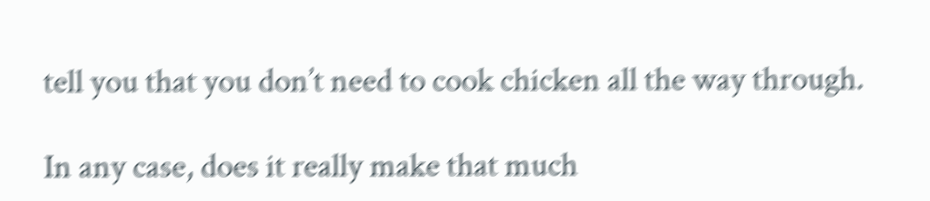tell you that you don’t need to cook chicken all the way through.

In any case, does it really make that much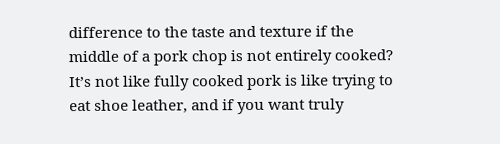difference to the taste and texture if the middle of a pork chop is not entirely cooked? It’s not like fully cooked pork is like trying to eat shoe leather, and if you want truly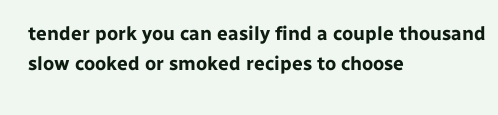tender pork you can easily find a couple thousand slow cooked or smoked recipes to choose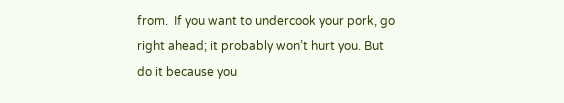from.  If you want to undercook your pork, go right ahead; it probably won’t hurt you. But do it because you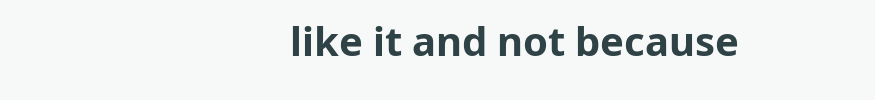like it and not because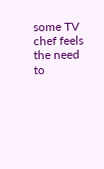some TV chef feels the need to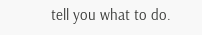tell you what to do.